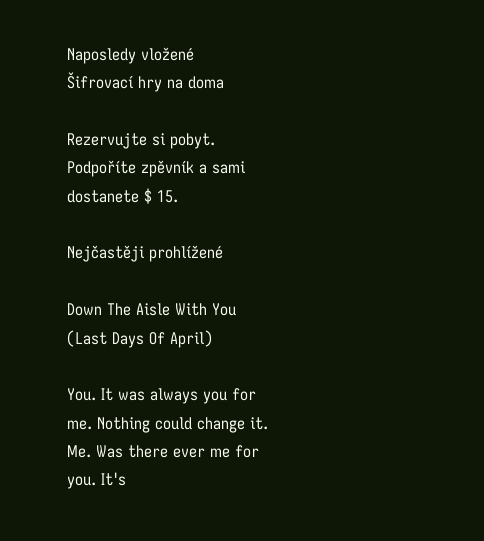Naposledy vložené
Šifrovací hry na doma

Rezervujte si pobyt. Podpoříte zpěvník a sami dostanete $ 15.

Nejčastěji prohlížené

Down The Aisle With You (Last Days Of April)

You. It was always you for me. Nothing could change it. Me. Was there ever me for you. It's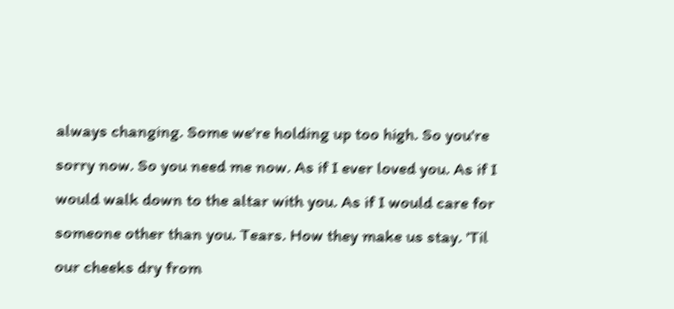always changing. Some we're holding up too high. So you're sorry now. So you need me now. As if I ever loved you. As if I would walk down to the altar with you. As if I would care for someone other than you. Tears. How they make us stay. 'Til our cheeks dry from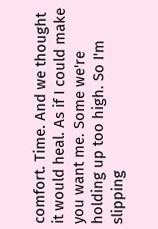comfort. Time. And we thought it would heal. As if I could make you want me. Some we're holding up too high. So I'm slipping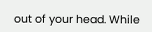out of your head. While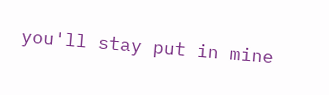you'll stay put in mine